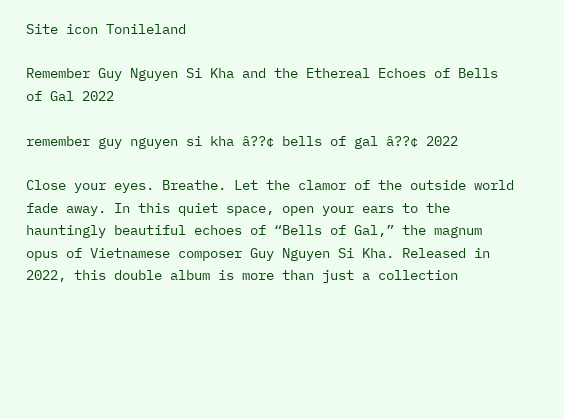Site icon Tonileland

Remember Guy Nguyen Si Kha and the Ethereal Echoes of Bells of Gal 2022

remember guy nguyen si kha â??¢ bells of gal â??¢ 2022

Close your eyes. Breathe. Let the clamor of the outside world fade away. In this quiet space, open your ears to the hauntingly beautiful echoes of “Bells of Gal,” the magnum opus of Vietnamese composer Guy Nguyen Si Kha. Released in 2022, this double album is more than just a collection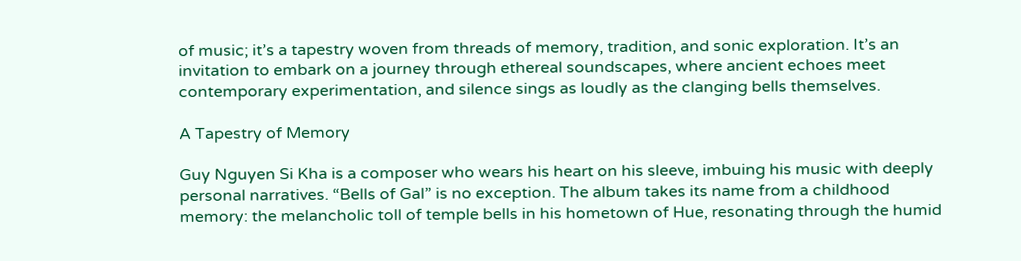of music; it’s a tapestry woven from threads of memory, tradition, and sonic exploration. It’s an invitation to embark on a journey through ethereal soundscapes, where ancient echoes meet contemporary experimentation, and silence sings as loudly as the clanging bells themselves.

A Tapestry of Memory

Guy Nguyen Si Kha is a composer who wears his heart on his sleeve, imbuing his music with deeply personal narratives. “Bells of Gal” is no exception. The album takes its name from a childhood memory: the melancholic toll of temple bells in his hometown of Hue, resonating through the humid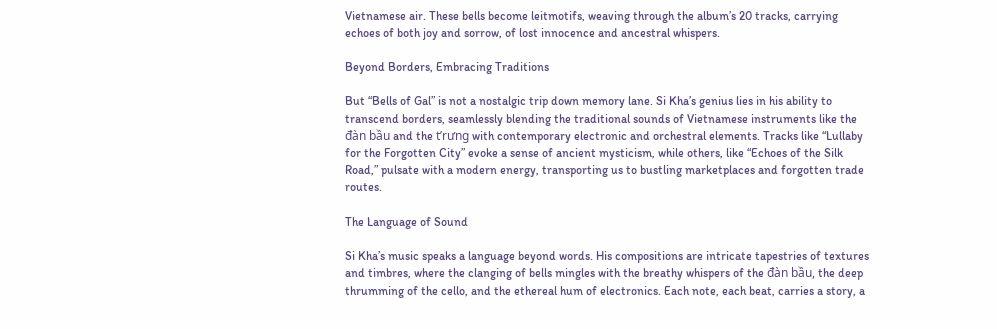Vietnamese air. These bells become leitmotifs, weaving through the album’s 20 tracks, carrying echoes of both joy and sorrow, of lost innocence and ancestral whispers.

Beyond Borders, Embracing Traditions

But “Bells of Gal” is not a nostalgic trip down memory lane. Si Kha’s genius lies in his ability to transcend borders, seamlessly blending the traditional sounds of Vietnamese instruments like the đàn bầu and the t’rưng with contemporary electronic and orchestral elements. Tracks like “Lullaby for the Forgotten City” evoke a sense of ancient mysticism, while others, like “Echoes of the Silk Road,” pulsate with a modern energy, transporting us to bustling marketplaces and forgotten trade routes.

The Language of Sound

Si Kha’s music speaks a language beyond words. His compositions are intricate tapestries of textures and timbres, where the clanging of bells mingles with the breathy whispers of the đàn bầu, the deep thrumming of the cello, and the ethereal hum of electronics. Each note, each beat, carries a story, a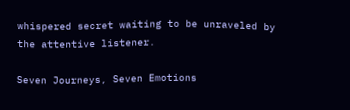whispered secret waiting to be unraveled by the attentive listener.

Seven Journeys, Seven Emotions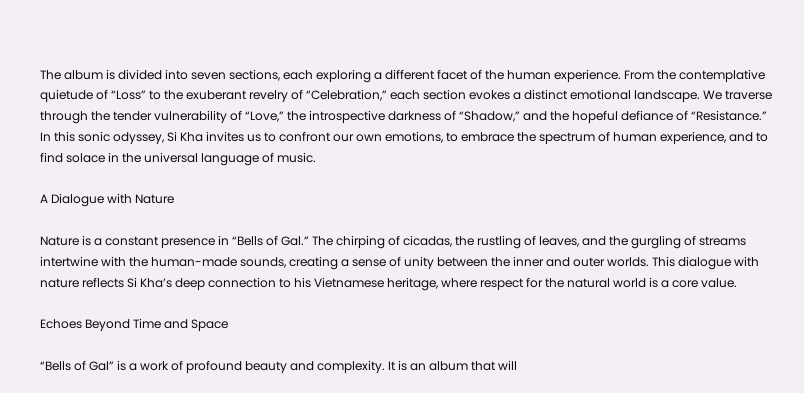The album is divided into seven sections, each exploring a different facet of the human experience. From the contemplative quietude of “Loss” to the exuberant revelry of “Celebration,” each section evokes a distinct emotional landscape. We traverse through the tender vulnerability of “Love,” the introspective darkness of “Shadow,” and the hopeful defiance of “Resistance.” In this sonic odyssey, Si Kha invites us to confront our own emotions, to embrace the spectrum of human experience, and to find solace in the universal language of music.

A Dialogue with Nature

Nature is a constant presence in “Bells of Gal.” The chirping of cicadas, the rustling of leaves, and the gurgling of streams intertwine with the human-made sounds, creating a sense of unity between the inner and outer worlds. This dialogue with nature reflects Si Kha’s deep connection to his Vietnamese heritage, where respect for the natural world is a core value.

Echoes Beyond Time and Space

“Bells of Gal” is a work of profound beauty and complexity. It is an album that will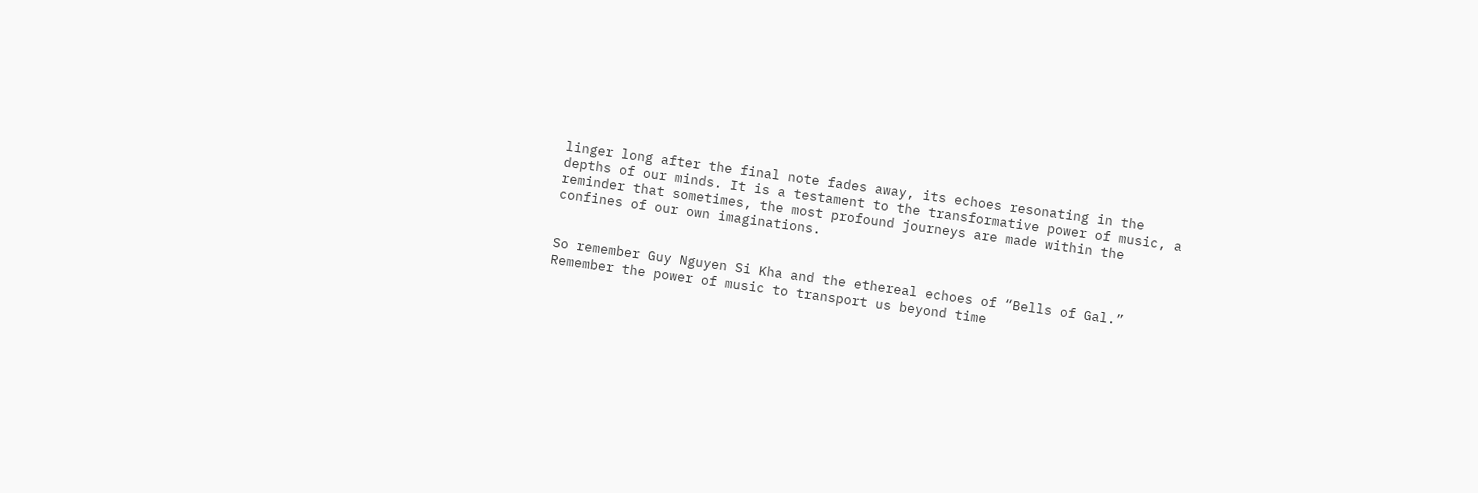linger long after the final note fades away, its echoes resonating in the depths of our minds. It is a testament to the transformative power of music, a reminder that sometimes, the most profound journeys are made within the confines of our own imaginations.


So remember Guy Nguyen Si Kha and the ethereal echoes of “Bells of Gal.” Remember the power of music to transport us beyond time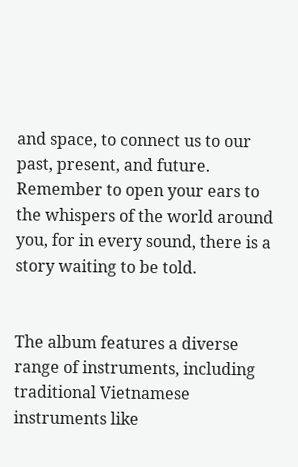and space, to connect us to our past, present, and future. Remember to open your ears to the whispers of the world around you, for in every sound, there is a story waiting to be told.


The album features a diverse range of instruments, including traditional Vietnamese instruments like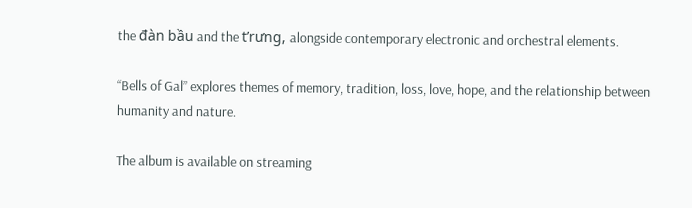the đàn bầu and the t’rưng, alongside contemporary electronic and orchestral elements.

“Bells of Gal” explores themes of memory, tradition, loss, love, hope, and the relationship between humanity and nature.

The album is available on streaming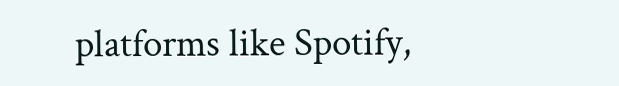platforms like Spotify,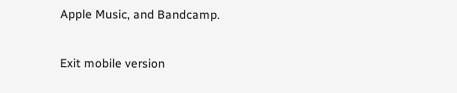Apple Music, and Bandcamp.

Exit mobile version